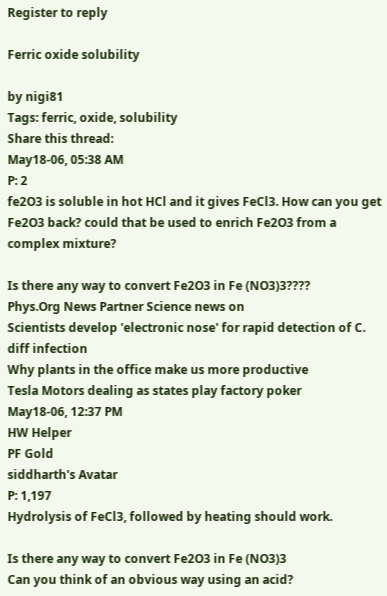Register to reply

Ferric oxide solubility

by nigi81
Tags: ferric, oxide, solubility
Share this thread:
May18-06, 05:38 AM
P: 2
fe2O3 is soluble in hot HCl and it gives FeCl3. How can you get Fe2O3 back? could that be used to enrich Fe2O3 from a complex mixture?

Is there any way to convert Fe2O3 in Fe (NO3)3????
Phys.Org News Partner Science news on
Scientists develop 'electronic nose' for rapid detection of C. diff infection
Why plants in the office make us more productive
Tesla Motors dealing as states play factory poker
May18-06, 12:37 PM
HW Helper
PF Gold
siddharth's Avatar
P: 1,197
Hydrolysis of FeCl3, followed by heating should work.

Is there any way to convert Fe2O3 in Fe (NO3)3
Can you think of an obvious way using an acid?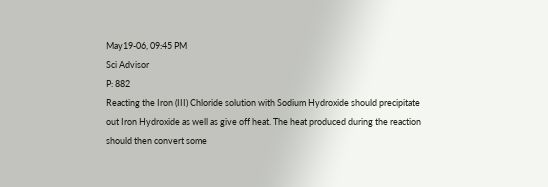May19-06, 09:45 PM
Sci Advisor
P: 882
Reacting the Iron (III) Chloride solution with Sodium Hydroxide should precipitate out Iron Hydroxide as well as give off heat. The heat produced during the reaction should then convert some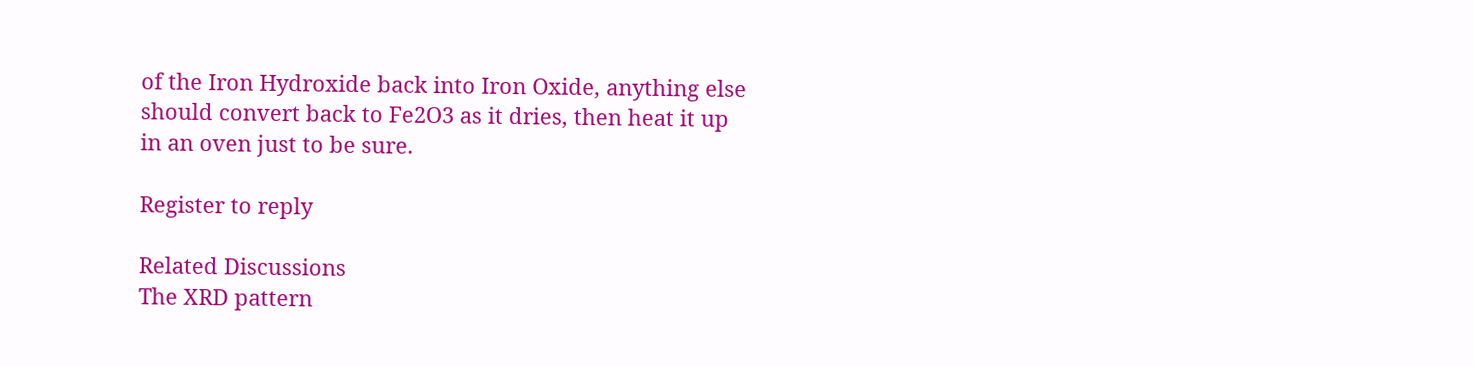of the Iron Hydroxide back into Iron Oxide, anything else should convert back to Fe2O3 as it dries, then heat it up in an oven just to be sure.

Register to reply

Related Discussions
The XRD pattern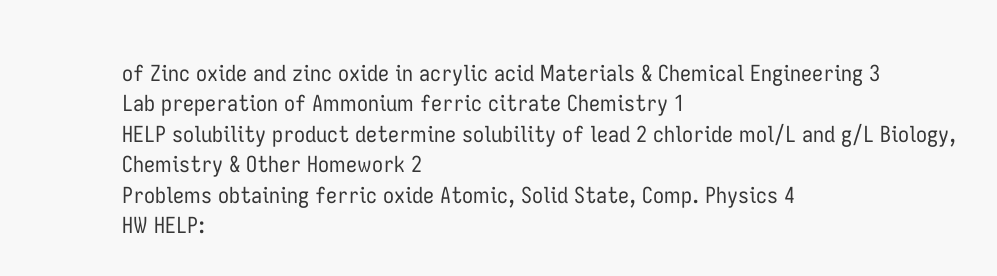of Zinc oxide and zinc oxide in acrylic acid Materials & Chemical Engineering 3
Lab preperation of Ammonium ferric citrate Chemistry 1
HELP solubility product determine solubility of lead 2 chloride mol/L and g/L Biology, Chemistry & Other Homework 2
Problems obtaining ferric oxide Atomic, Solid State, Comp. Physics 4
HW HELP: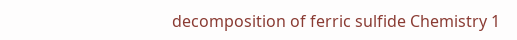decomposition of ferric sulfide Chemistry 1